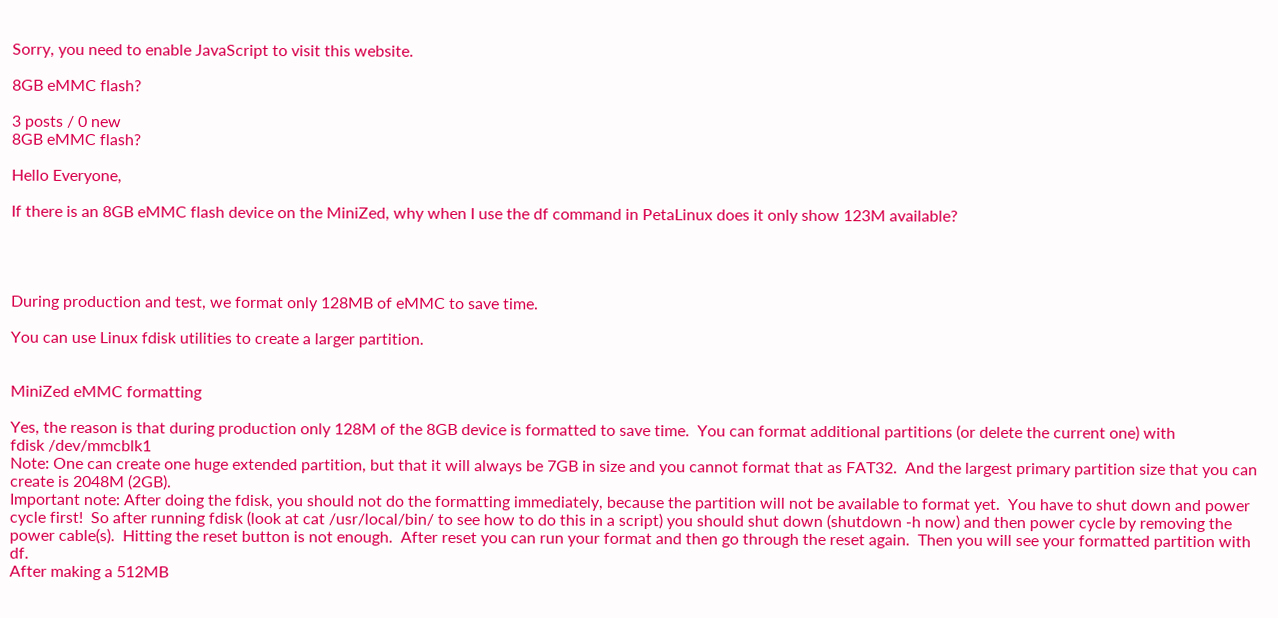Sorry, you need to enable JavaScript to visit this website.

8GB eMMC flash?

3 posts / 0 new
8GB eMMC flash?

Hello Everyone,

If there is an 8GB eMMC flash device on the MiniZed, why when I use the df command in PetaLinux does it only show 123M available?




During production and test, we format only 128MB of eMMC to save time.

You can use Linux fdisk utilities to create a larger partition.


MiniZed eMMC formatting

Yes, the reason is that during production only 128M of the 8GB device is formatted to save time.  You can format additional partitions (or delete the current one) with
fdisk /dev/mmcblk1
Note: One can create one huge extended partition, but that it will always be 7GB in size and you cannot format that as FAT32.  And the largest primary partition size that you can create is 2048M (2GB).
Important note: After doing the fdisk, you should not do the formatting immediately, because the partition will not be available to format yet.  You have to shut down and power cycle first!  So after running fdisk (look at cat /usr/local/bin/ to see how to do this in a script) you should shut down (shutdown -h now) and then power cycle by removing the power cable(s).  Hitting the reset button is not enough.  After reset you can run your format and then go through the reset again.  Then you will see your formatted partition with df.
After making a 512MB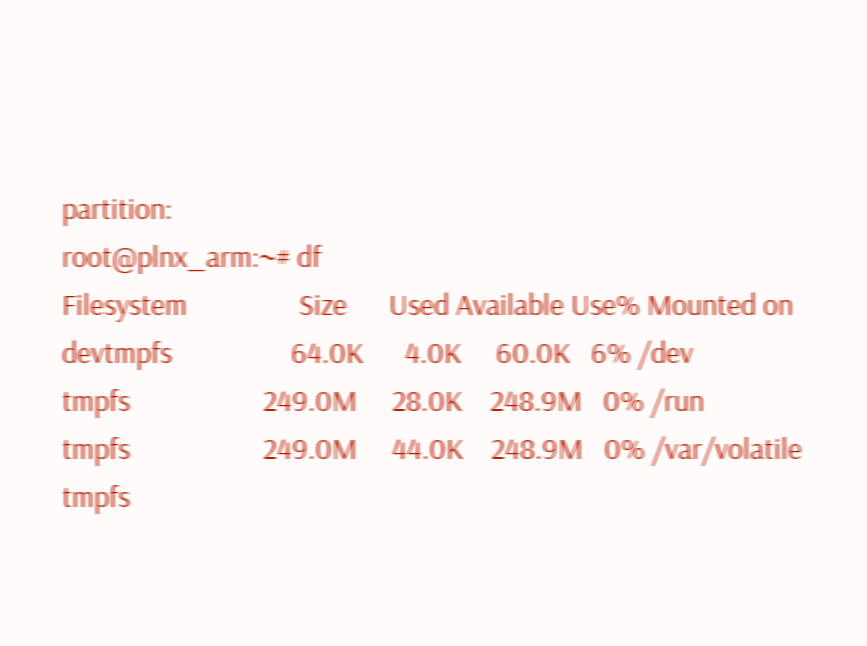partition:
root@plnx_arm:~# df
Filesystem                Size      Used Available Use% Mounted on
devtmpfs                 64.0K      4.0K     60.0K   6% /dev
tmpfs                   249.0M     28.0K    248.9M   0% /run
tmpfs                   249.0M     44.0K    248.9M   0% /var/volatile
tmpfs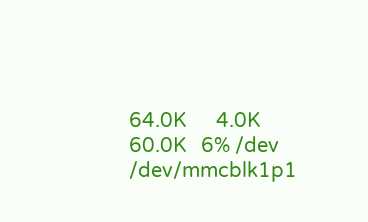64.0K      4.0K     60.0K   6% /dev
/dev/mmcblk1p1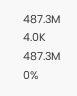487.3M      4.0K    487.3M   0%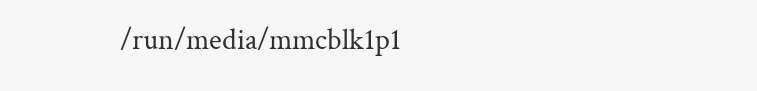/run/media/mmcblk1p1